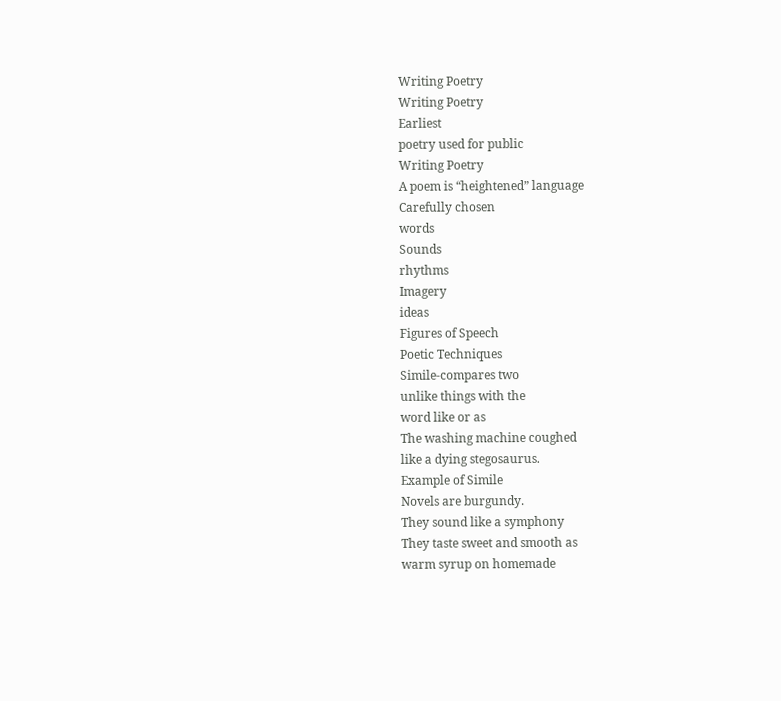Writing Poetry
Writing Poetry
Earliest
poetry used for public
Writing Poetry
A poem is “heightened” language
Carefully chosen
words
Sounds
rhythms
Imagery
ideas
Figures of Speech
Poetic Techniques
Simile-compares two
unlike things with the
word like or as
The washing machine coughed
like a dying stegosaurus.
Example of Simile
Novels are burgundy.
They sound like a symphony
They taste sweet and smooth as
warm syrup on homemade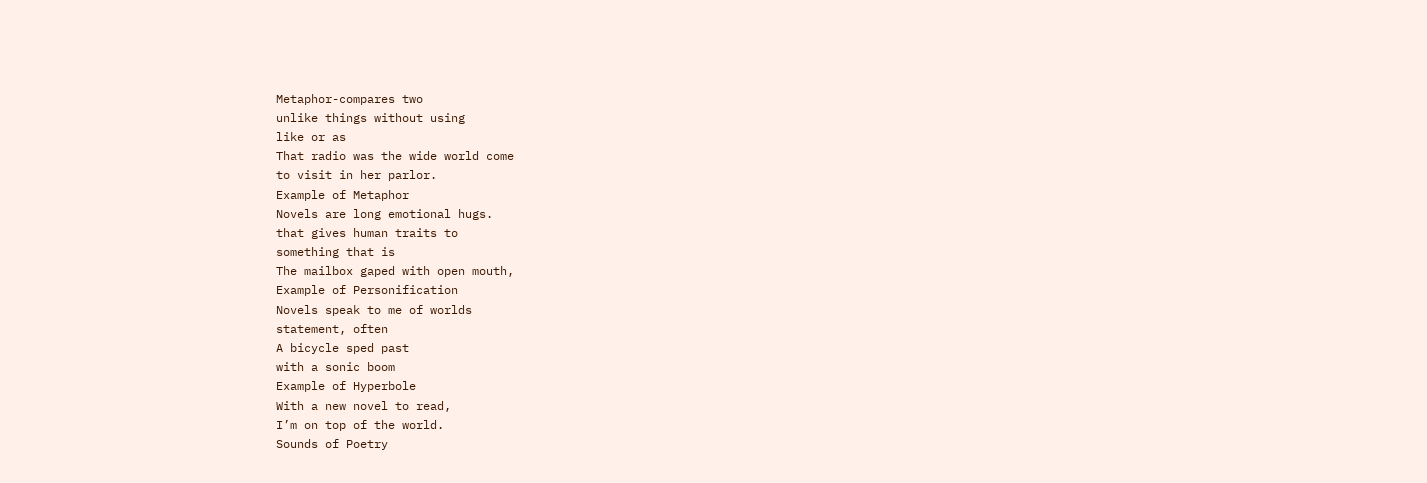Metaphor-compares two
unlike things without using
like or as
That radio was the wide world come
to visit in her parlor.
Example of Metaphor
Novels are long emotional hugs.
that gives human traits to
something that is
The mailbox gaped with open mouth,
Example of Personification
Novels speak to me of worlds
statement, often
A bicycle sped past
with a sonic boom
Example of Hyperbole
With a new novel to read,
I’m on top of the world.
Sounds of Poetry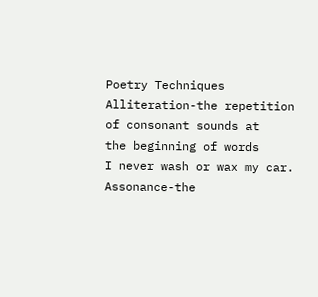Poetry Techniques
Alliteration-the repetition
of consonant sounds at
the beginning of words
I never wash or wax my car.
Assonance-the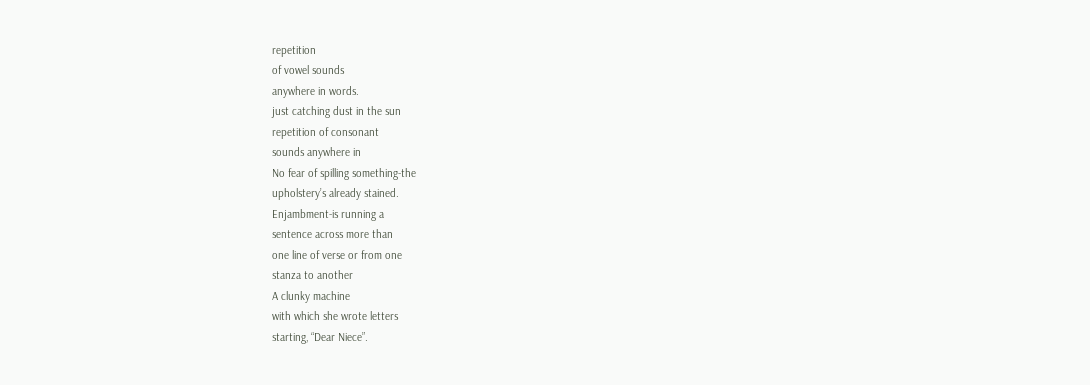repetition
of vowel sounds
anywhere in words.
just catching dust in the sun
repetition of consonant
sounds anywhere in
No fear of spilling something-the
upholstery’s already stained.
Enjambment-is running a
sentence across more than
one line of verse or from one
stanza to another
A clunky machine
with which she wrote letters
starting, “Dear Niece”.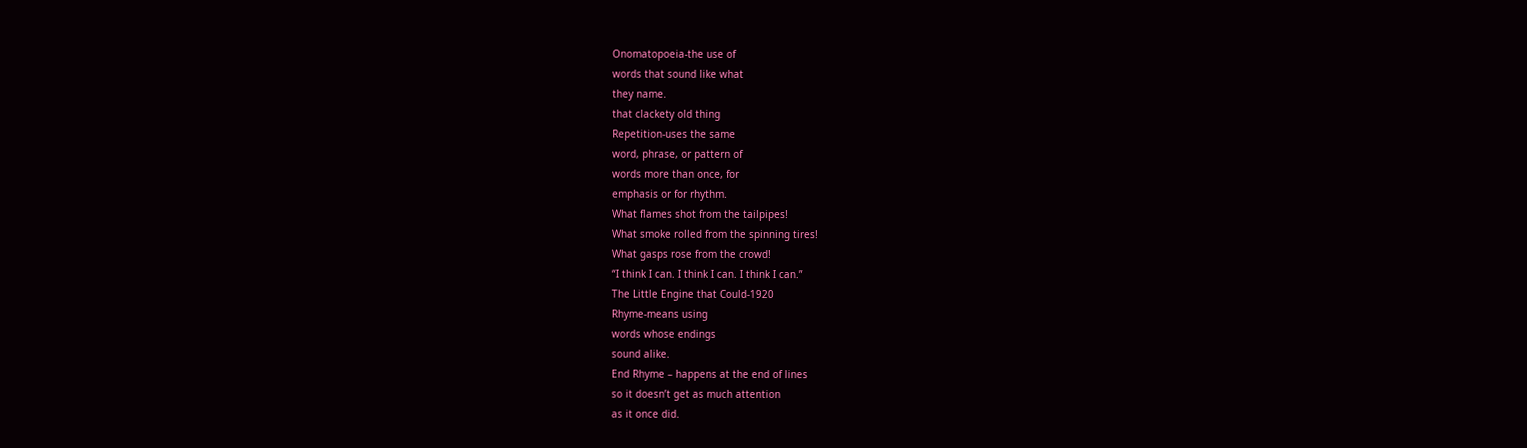Onomatopoeia-the use of
words that sound like what
they name.
that clackety old thing
Repetition-uses the same
word, phrase, or pattern of
words more than once, for
emphasis or for rhythm.
What flames shot from the tailpipes!
What smoke rolled from the spinning tires!
What gasps rose from the crowd!
“I think I can. I think I can. I think I can.”
The Little Engine that Could-1920
Rhyme-means using
words whose endings
sound alike.
End Rhyme – happens at the end of lines
so it doesn’t get as much attention
as it once did.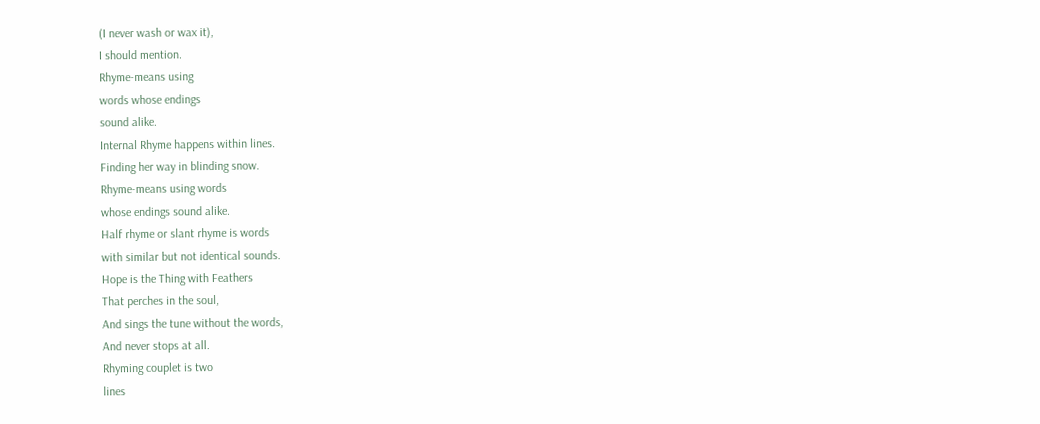(I never wash or wax it),
I should mention.
Rhyme-means using
words whose endings
sound alike.
Internal Rhyme happens within lines.
Finding her way in blinding snow.
Rhyme-means using words
whose endings sound alike.
Half rhyme or slant rhyme is words
with similar but not identical sounds.
Hope is the Thing with Feathers
That perches in the soul,
And sings the tune without the words,
And never stops at all.
Rhyming couplet is two
lines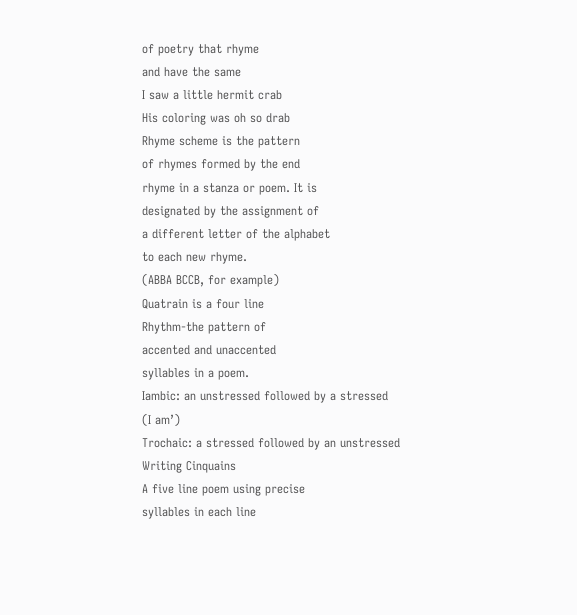of poetry that rhyme
and have the same
I saw a little hermit crab
His coloring was oh so drab
Rhyme scheme is the pattern
of rhymes formed by the end
rhyme in a stanza or poem. It is
designated by the assignment of
a different letter of the alphabet
to each new rhyme.
(ABBA BCCB, for example)
Quatrain is a four line
Rhythm-the pattern of
accented and unaccented
syllables in a poem.
Iambic: an unstressed followed by a stressed
(I am’)
Trochaic: a stressed followed by an unstressed
Writing Cinquains
A five line poem using precise
syllables in each line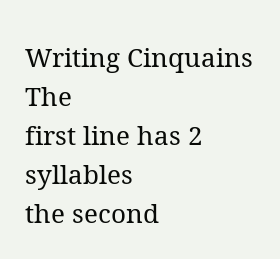Writing Cinquains
The
first line has 2 syllables
the second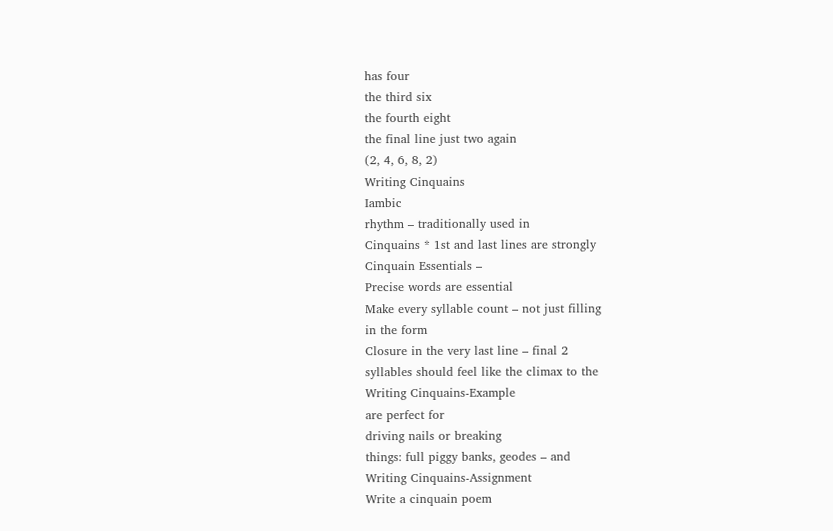has four
the third six
the fourth eight
the final line just two again
(2, 4, 6, 8, 2)
Writing Cinquains
Iambic
rhythm – traditionally used in
Cinquains * 1st and last lines are strongly
Cinquain Essentials –
Precise words are essential
Make every syllable count – not just filling
in the form
Closure in the very last line – final 2
syllables should feel like the climax to the
Writing Cinquains-Example
are perfect for
driving nails or breaking
things: full piggy banks, geodes – and
Writing Cinquains-Assignment
Write a cinquain poem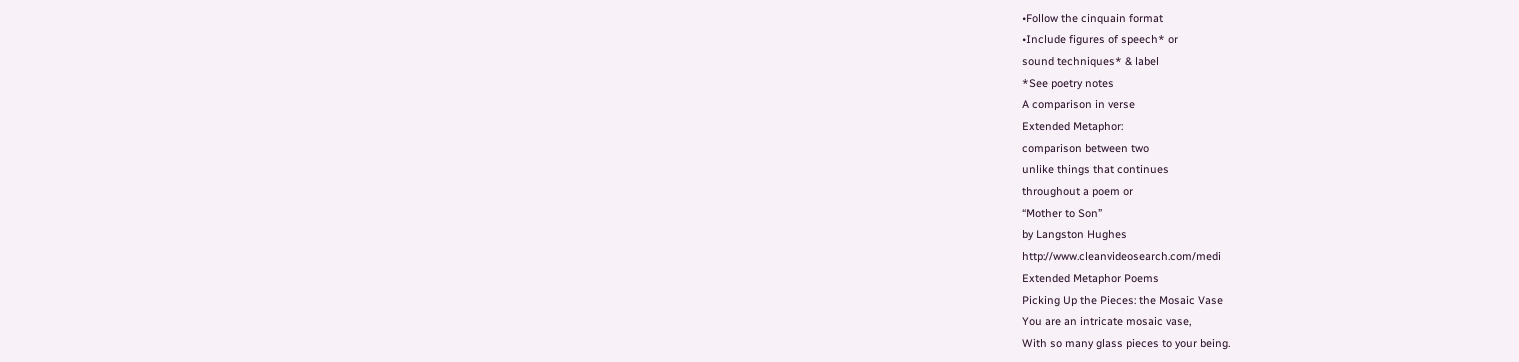•Follow the cinquain format
•Include figures of speech* or
sound techniques* & label
*See poetry notes
A comparison in verse
Extended Metaphor:
comparison between two
unlike things that continues
throughout a poem or
“Mother to Son”
by Langston Hughes
http://www.cleanvideosearch.com/medi
Extended Metaphor Poems
Picking Up the Pieces: the Mosaic Vase
You are an intricate mosaic vase,
With so many glass pieces to your being.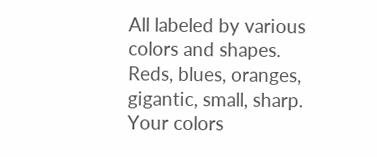All labeled by various colors and shapes.
Reds, blues, oranges, gigantic, small, sharp.
Your colors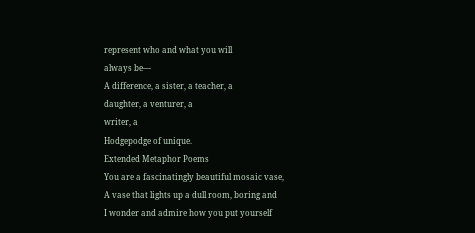represent who and what you will
always be—
A difference, a sister, a teacher, a
daughter, a venturer, a
writer, a
Hodgepodge of unique.
Extended Metaphor Poems
You are a fascinatingly beautiful mosaic vase,
A vase that lights up a dull room, boring and
I wonder and admire how you put yourself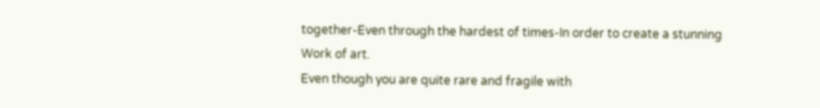together-Even through the hardest of times-In order to create a stunning
Work of art.
Even though you are quite rare and fragile with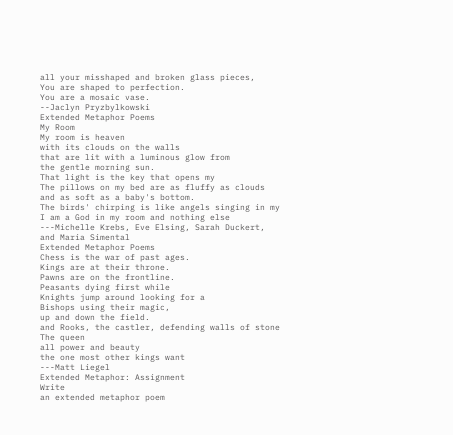all your misshaped and broken glass pieces,
You are shaped to perfection.
You are a mosaic vase.
--Jaclyn Pryzbylkowski
Extended Metaphor Poems
My Room
My room is heaven
with its clouds on the walls
that are lit with a luminous glow from
the gentle morning sun.
That light is the key that opens my
The pillows on my bed are as fluffy as clouds
and as soft as a baby's bottom.
The birds' chirping is like angels singing in my
I am a God in my room and nothing else
---Michelle Krebs, Eve Elsing, Sarah Duckert,
and Maria Simental
Extended Metaphor Poems
Chess is the war of past ages.
Kings are at their throne.
Pawns are on the frontline.
Peasants dying first while
Knights jump around looking for a
Bishops using their magic,
up and down the field.
and Rooks, the castler, defending walls of stone
The queen
all power and beauty
the one most other kings want
---Matt Liegel
Extended Metaphor: Assignment
Write
an extended metaphor poem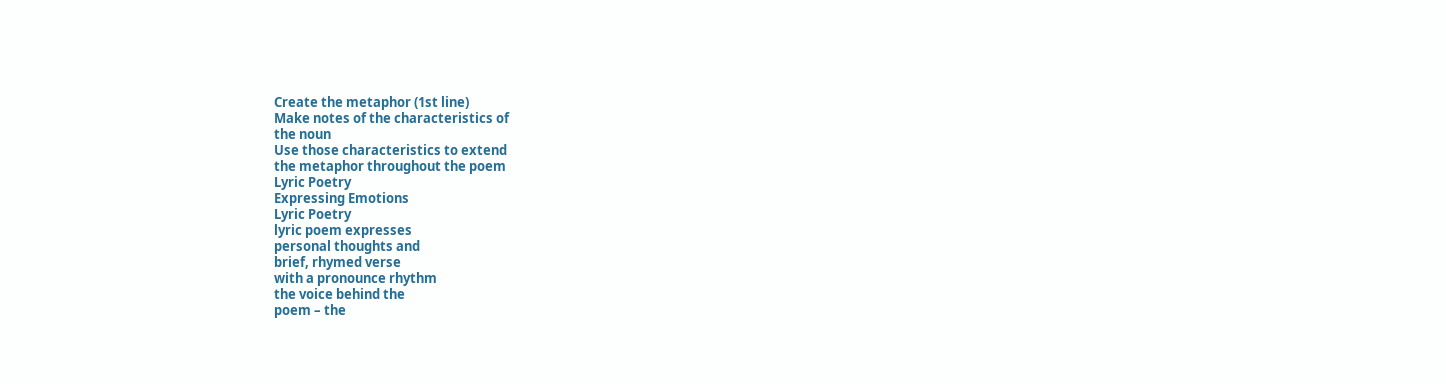Create the metaphor (1st line)
Make notes of the characteristics of
the noun
Use those characteristics to extend
the metaphor throughout the poem
Lyric Poetry
Expressing Emotions
Lyric Poetry
lyric poem expresses
personal thoughts and
brief, rhymed verse
with a pronounce rhythm
the voice behind the
poem – the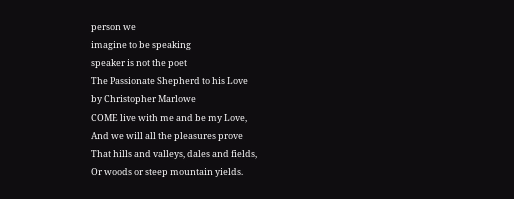person we
imagine to be speaking
speaker is not the poet
The Passionate Shepherd to his Love
by Christopher Marlowe
COME live with me and be my Love,
And we will all the pleasures prove
That hills and valleys, dales and fields,
Or woods or steep mountain yields.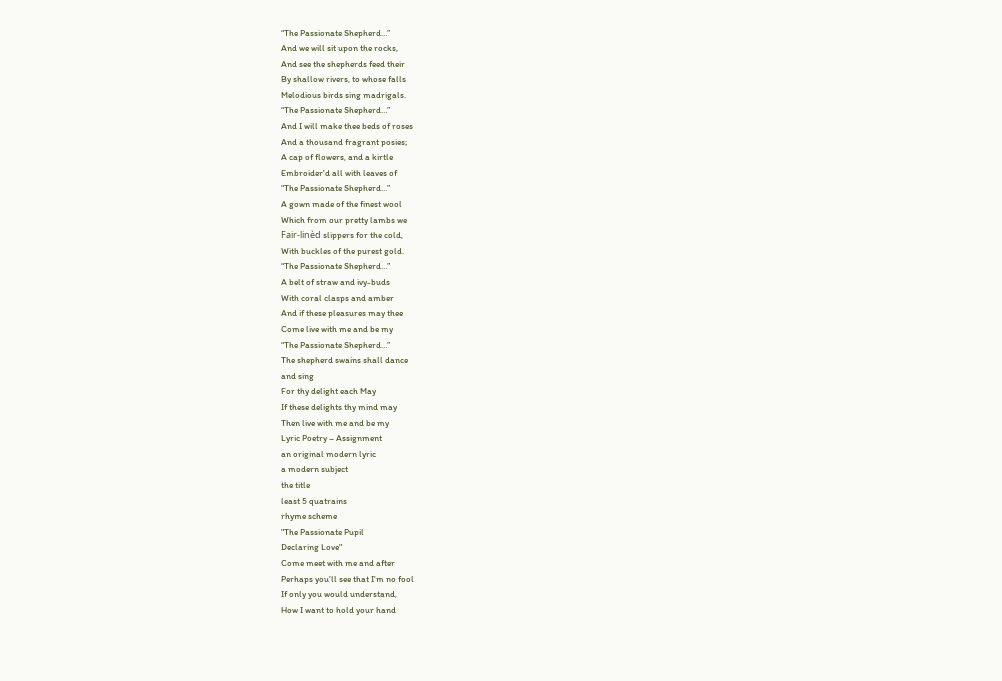“The Passionate Shepherd…”
And we will sit upon the rocks,
And see the shepherds feed their
By shallow rivers, to whose falls
Melodious birds sing madrigals.
“The Passionate Shepherd…”
And I will make thee beds of roses
And a thousand fragrant posies;
A cap of flowers, and a kirtle
Embroider'd all with leaves of
“The Passionate Shepherd…”
A gown made of the finest wool
Which from our pretty lambs we
Fair-linèd slippers for the cold,
With buckles of the purest gold.
“The Passionate Shepherd…”
A belt of straw and ivy-buds
With coral clasps and amber
And if these pleasures may thee
Come live with me and be my
“The Passionate Shepherd…”
The shepherd swains shall dance
and sing
For thy delight each May
If these delights thy mind may
Then live with me and be my
Lyric Poetry – Assignment
an original modern lyric
a modern subject
the title
least 5 quatrains
rhyme scheme
"The Passionate Pupil
Declaring Love"
Come meet with me and after
Perhaps you'll see that I'm no fool
If only you would understand,
How I want to hold your hand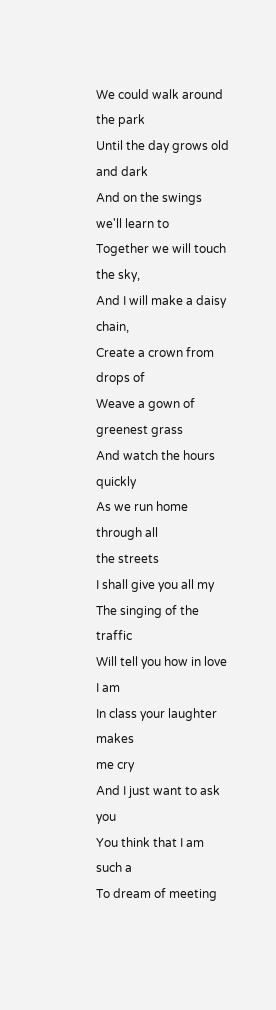We could walk around the park
Until the day grows old and dark
And on the swings we'll learn to
Together we will touch the sky,
And I will make a daisy chain,
Create a crown from drops of
Weave a gown of greenest grass
And watch the hours quickly
As we run home through all
the streets
I shall give you all my
The singing of the traffic
Will tell you how in love I am
In class your laughter makes
me cry
And I just want to ask you
You think that I am such a
To dream of meeting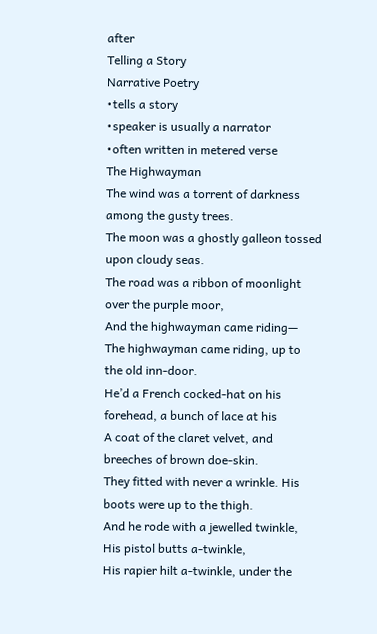after
Telling a Story
Narrative Poetry
•tells a story
•speaker is usually a narrator
•often written in metered verse
The Highwayman
The wind was a torrent of darkness
among the gusty trees.
The moon was a ghostly galleon tossed
upon cloudy seas.
The road was a ribbon of moonlight
over the purple moor,
And the highwayman came riding—
The highwayman came riding, up to
the old inn-door.
He’d a French cocked-hat on his
forehead, a bunch of lace at his
A coat of the claret velvet, and
breeches of brown doe-skin.
They fitted with never a wrinkle. His
boots were up to the thigh.
And he rode with a jewelled twinkle,
His pistol butts a-twinkle,
His rapier hilt a-twinkle, under the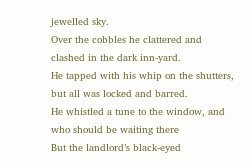jewelled sky.
Over the cobbles he clattered and
clashed in the dark inn-yard.
He tapped with his whip on the shutters,
but all was locked and barred.
He whistled a tune to the window, and
who should be waiting there
But the landlord’s black-eyed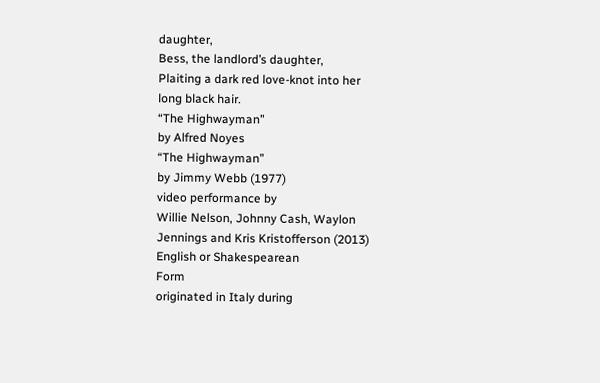daughter,
Bess, the landlord’s daughter,
Plaiting a dark red love-knot into her
long black hair.
“The Highwayman”
by Alfred Noyes
“The Highwayman”
by Jimmy Webb (1977)
video performance by
Willie Nelson, Johnny Cash, Waylon
Jennings and Kris Kristofferson (2013)
English or Shakespearean
Form
originated in Italy during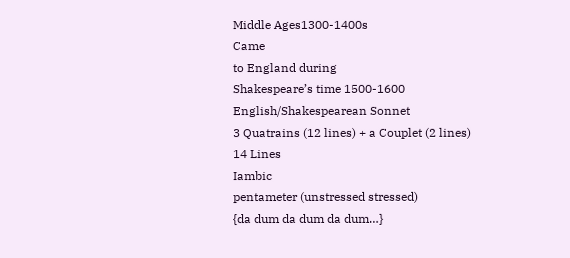Middle Ages1300-1400s
Came
to England during
Shakespeare’s time 1500-1600
English/Shakespearean Sonnet
3 Quatrains (12 lines) + a Couplet (2 lines)
14 Lines
Iambic
pentameter (unstressed stressed)
{da dum da dum da dum…}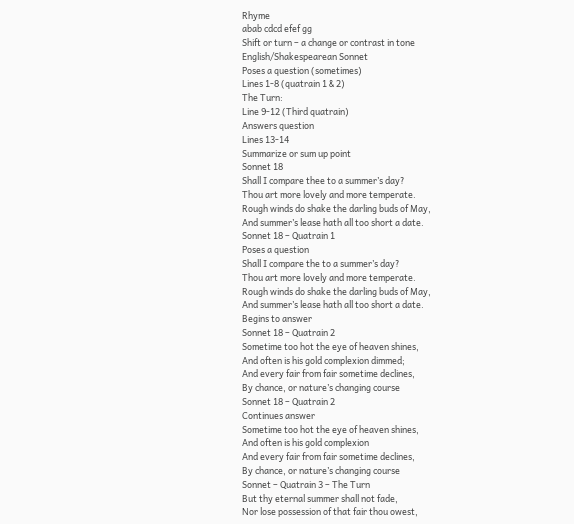Rhyme
abab cdcd efef gg
Shift or turn – a change or contrast in tone
English/Shakespearean Sonnet
Poses a question (sometimes)
Lines 1-8 (quatrain 1 & 2)
The Turn:
Line 9-12 (Third quatrain)
Answers question
Lines 13-14
Summarize or sum up point
Sonnet 18
Shall I compare thee to a summer’s day?
Thou art more lovely and more temperate.
Rough winds do shake the darling buds of May,
And summer’s lease hath all too short a date.
Sonnet 18 – Quatrain 1
Poses a question
Shall I compare the to a summer’s day?
Thou art more lovely and more temperate.
Rough winds do shake the darling buds of May,
And summer’s lease hath all too short a date.
Begins to answer
Sonnet 18 – Quatrain 2
Sometime too hot the eye of heaven shines,
And often is his gold complexion dimmed;
And every fair from fair sometime declines,
By chance, or nature’s changing course
Sonnet 18 – Quatrain 2
Continues answer
Sometime too hot the eye of heaven shines,
And often is his gold complexion
And every fair from fair sometime declines,
By chance, or nature’s changing course
Sonnet – Quatrain 3 – The Turn
But thy eternal summer shall not fade,
Nor lose possession of that fair thou owest,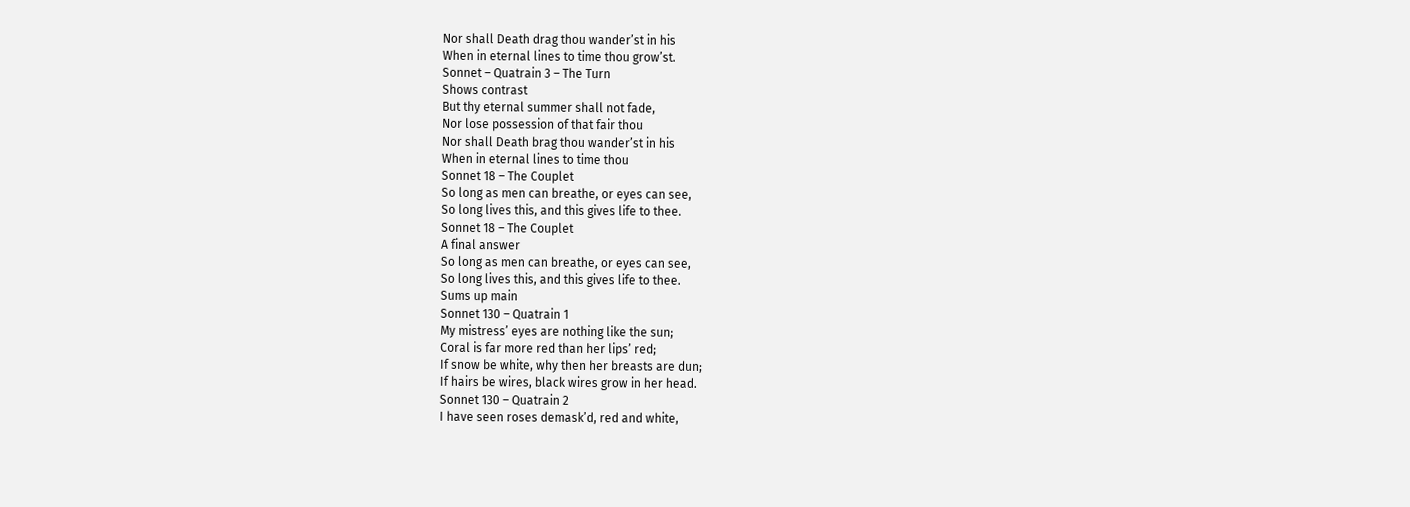Nor shall Death drag thou wander’st in his
When in eternal lines to time thou grow’st.
Sonnet – Quatrain 3 – The Turn
Shows contrast
But thy eternal summer shall not fade,
Nor lose possession of that fair thou
Nor shall Death brag thou wander’st in his
When in eternal lines to time thou
Sonnet 18 – The Couplet
So long as men can breathe, or eyes can see,
So long lives this, and this gives life to thee.
Sonnet 18 – The Couplet
A final answer
So long as men can breathe, or eyes can see,
So long lives this, and this gives life to thee.
Sums up main
Sonnet 130 – Quatrain 1
My mistress’ eyes are nothing like the sun;
Coral is far more red than her lips’ red;
If snow be white, why then her breasts are dun;
If hairs be wires, black wires grow in her head.
Sonnet 130 – Quatrain 2
I have seen roses demask’d, red and white,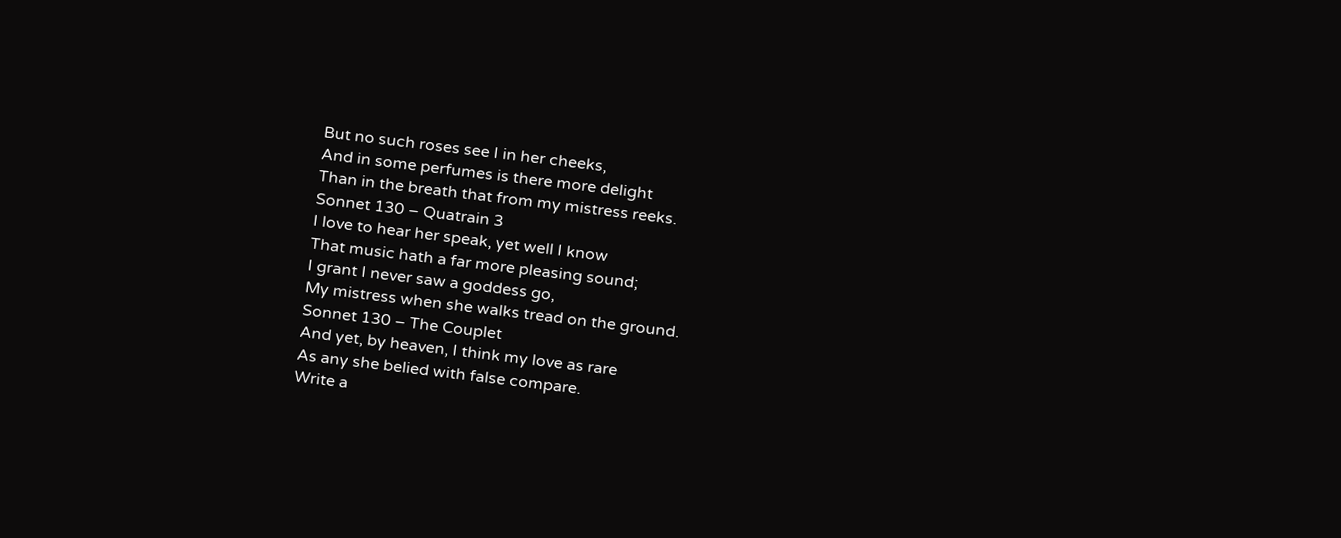But no such roses see I in her cheeks,
And in some perfumes is there more delight
Than in the breath that from my mistress reeks.
Sonnet 130 – Quatrain 3
I love to hear her speak, yet well I know
That music hath a far more pleasing sound;
I grant I never saw a goddess go,
My mistress when she walks tread on the ground.
Sonnet 130 – The Couplet
And yet, by heaven, I think my love as rare
As any she belied with false compare.
Write a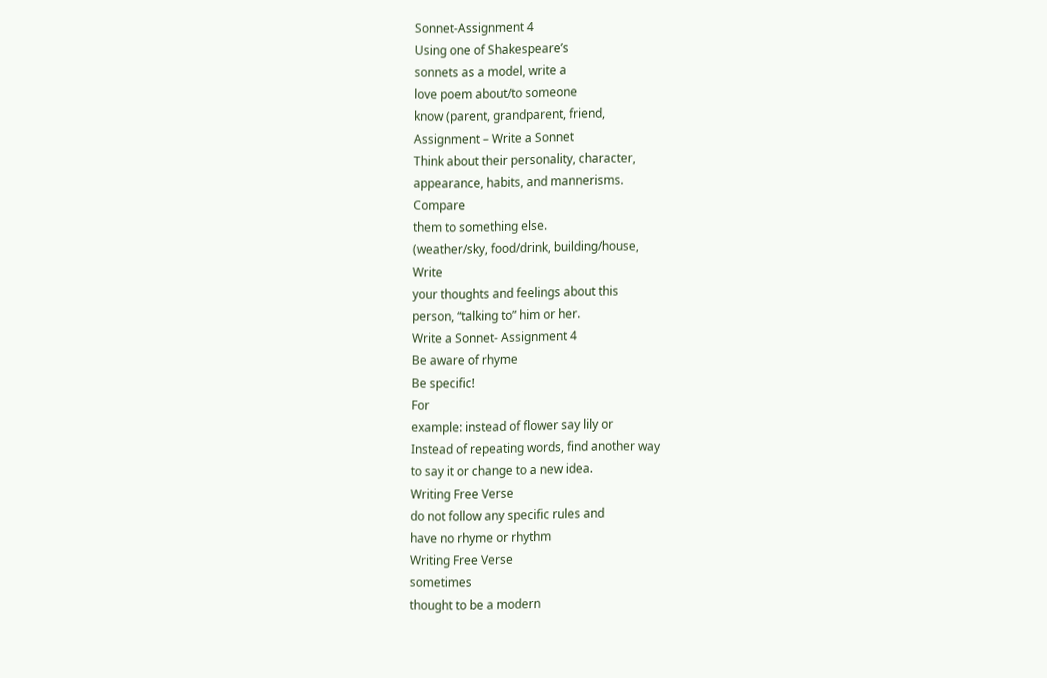Sonnet-Assignment 4
Using one of Shakespeare’s
sonnets as a model, write a
love poem about/to someone
know (parent, grandparent, friend,
Assignment – Write a Sonnet
Think about their personality, character,
appearance, habits, and mannerisms.
Compare
them to something else.
(weather/sky, food/drink, building/house,
Write
your thoughts and feelings about this
person, “talking to” him or her.
Write a Sonnet- Assignment 4
Be aware of rhyme
Be specific!
For
example: instead of flower say lily or
Instead of repeating words, find another way
to say it or change to a new idea.
Writing Free Verse
do not follow any specific rules and
have no rhyme or rhythm
Writing Free Verse
sometimes
thought to be a modern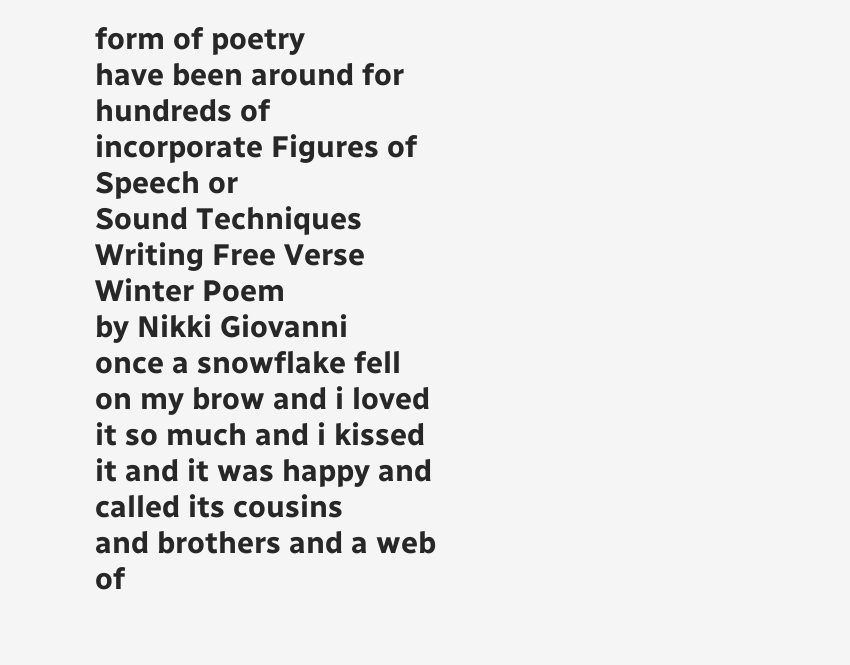form of poetry
have been around for hundreds of
incorporate Figures of Speech or
Sound Techniques
Writing Free Verse
Winter Poem
by Nikki Giovanni
once a snowflake fell
on my brow and i loved
it so much and i kissed
it and it was happy and called its cousins
and brothers and a web
of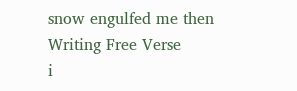snow engulfed me then
Writing Free Verse
i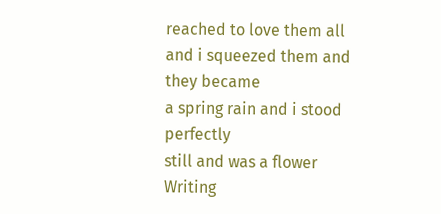reached to love them all
and i squeezed them and they became
a spring rain and i stood perfectly
still and was a flower
Writing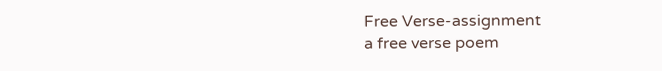Free Verse-assignment
a free verse poem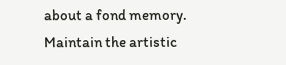about a fond memory.
Maintain the artistic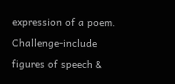expression of a poem.
Challenge-include
figures of speech &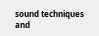sound techniques and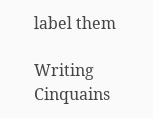label them

Writing Cinquains